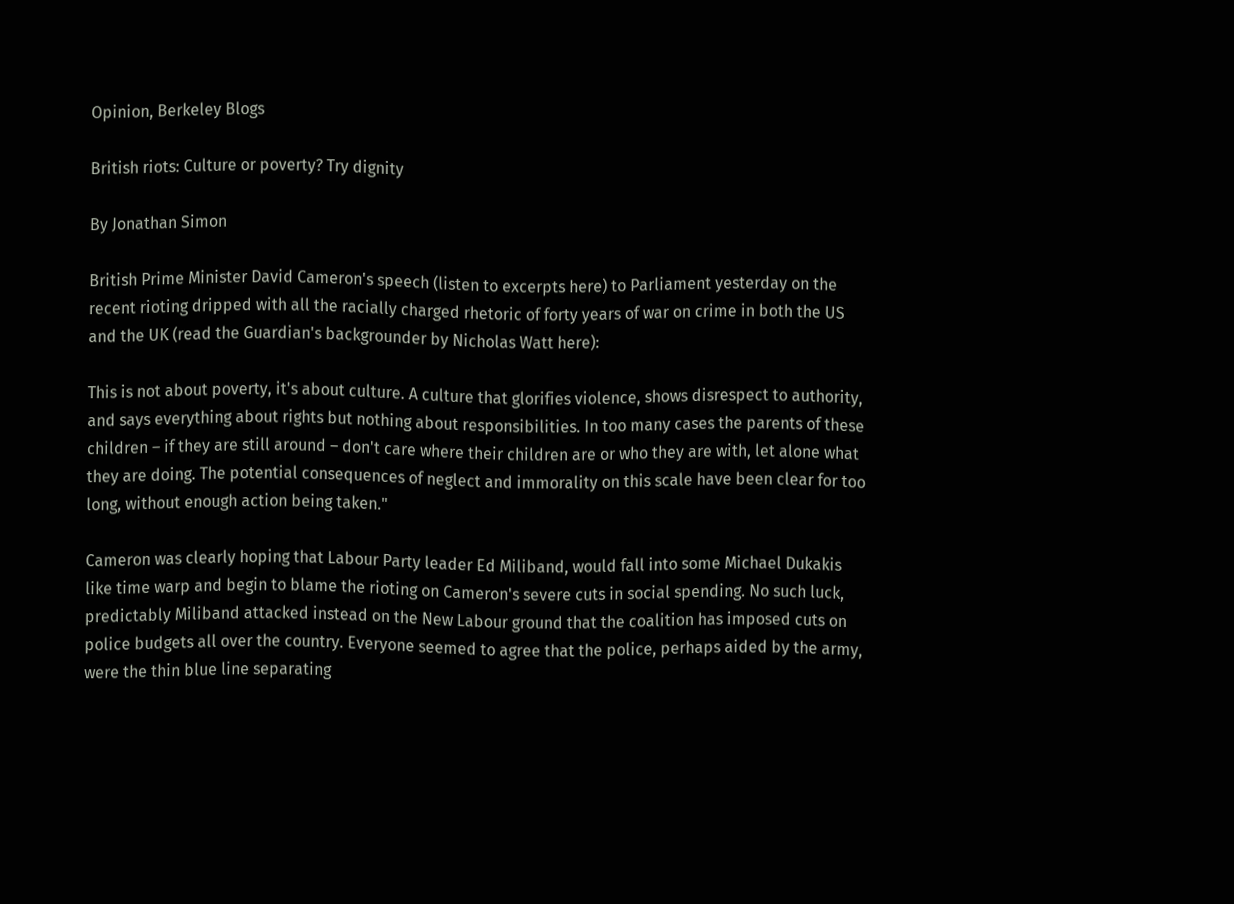Opinion, Berkeley Blogs

British riots: Culture or poverty? Try dignity

By Jonathan Simon

British Prime Minister David Cameron's speech (listen to excerpts here) to Parliament yesterday on the recent rioting dripped with all the racially charged rhetoric of forty years of war on crime in both the US and the UK (read the Guardian's backgrounder by Nicholas Watt here):

This is not about poverty, it's about culture. A culture that glorifies violence, shows disrespect to authority, and says everything about rights but nothing about responsibilities. In too many cases the parents of these children – if they are still around – don't care where their children are or who they are with, let alone what they are doing. The potential consequences of neglect and immorality on this scale have been clear for too long, without enough action being taken."

Cameron was clearly hoping that Labour Party leader Ed Miliband, would fall into some Michael Dukakis like time warp and begin to blame the rioting on Cameron's severe cuts in social spending. No such luck, predictably Miliband attacked instead on the New Labour ground that the coalition has imposed cuts on police budgets all over the country. Everyone seemed to agree that the police, perhaps aided by the army, were the thin blue line separating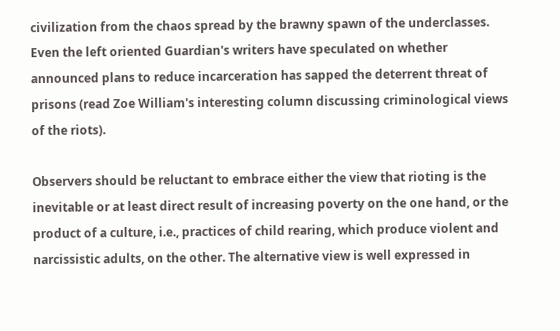civilization from the chaos spread by the brawny spawn of the underclasses. Even the left oriented Guardian's writers have speculated on whether announced plans to reduce incarceration has sapped the deterrent threat of prisons (read Zoe William's interesting column discussing criminological views of the riots).

Observers should be reluctant to embrace either the view that rioting is the inevitable or at least direct result of increasing poverty on the one hand, or the product of a culture, i.e., practices of child rearing, which produce violent and narcissistic adults, on the other. The alternative view is well expressed in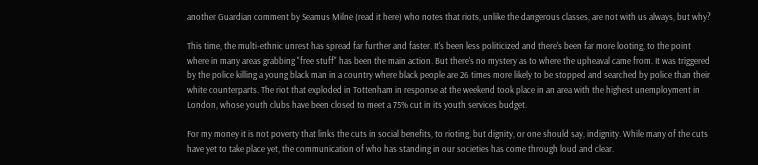another Guardian comment by Seamus Milne (read it here) who notes that riots, unlike the dangerous classes, are not with us always, but why?

This time, the multi-ethnic unrest has spread far further and faster. It's been less politicized and there's been far more looting, to the point where in many areas grabbing "free stuff" has been the main action. But there's no mystery as to where the upheaval came from. It was triggered by the police killing a young black man in a country where black people are 26 times more likely to be stopped and searched by police than their white counterparts. The riot that exploded in Tottenham in response at the weekend took place in an area with the highest unemployment in London, whose youth clubs have been closed to meet a 75% cut in its youth services budget.

For my money it is not poverty that links the cuts in social benefits, to rioting, but dignity, or one should say, indignity. While many of the cuts have yet to take place yet, the communication of who has standing in our societies has come through loud and clear.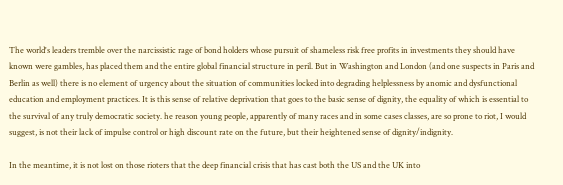The world's leaders tremble over the narcissistic rage of bond holders whose pursuit of shameless risk free profits in investments they should have known were gambles, has placed them and the entire global financial structure in peril. But in Washington and London (and one suspects in Paris and Berlin as well) there is no element of urgency about the situation of communities locked into degrading helplessness by anomic and dysfunctional education and employment practices. It is this sense of relative deprivation that goes to the basic sense of dignity, the equality of which is essential to the survival of any truly democratic society. he reason young people, apparently of many races and in some cases classes, are so prone to riot, I would suggest, is not their lack of impulse control or high discount rate on the future, but their heightened sense of dignity/indignity.

In the meantime, it is not lost on those rioters that the deep financial crisis that has cast both the US and the UK into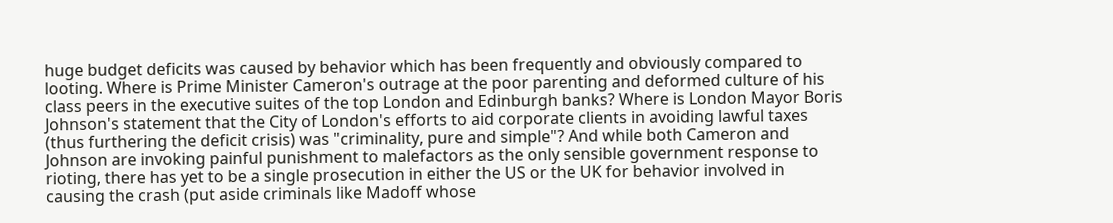huge budget deficits was caused by behavior which has been frequently and obviously compared to looting. Where is Prime Minister Cameron's outrage at the poor parenting and deformed culture of his class peers in the executive suites of the top London and Edinburgh banks? Where is London Mayor Boris Johnson's statement that the City of London's efforts to aid corporate clients in avoiding lawful taxes (thus furthering the deficit crisis) was "criminality, pure and simple"? And while both Cameron and Johnson are invoking painful punishment to malefactors as the only sensible government response to rioting, there has yet to be a single prosecution in either the US or the UK for behavior involved in causing the crash (put aside criminals like Madoff whose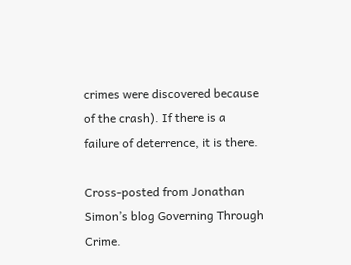crimes were discovered because of the crash). If there is a failure of deterrence, it is there.

Cross-posted from Jonathan Simon’s blog Governing Through Crime.